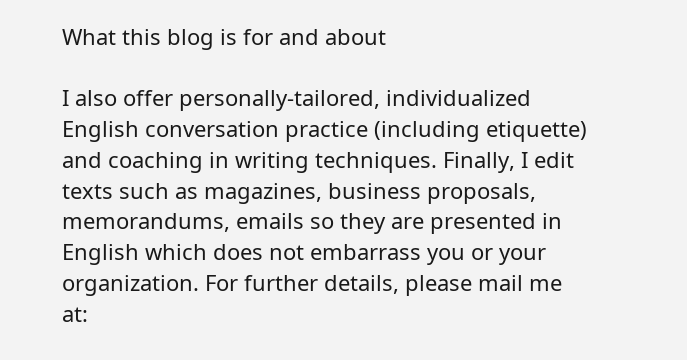What this blog is for and about

I also offer personally-tailored, individualized English conversation practice (including etiquette) and coaching in writing techniques. Finally, I edit texts such as magazines, business proposals, memorandums, emails so they are presented in English which does not embarrass you or your organization. For further details, please mail me at: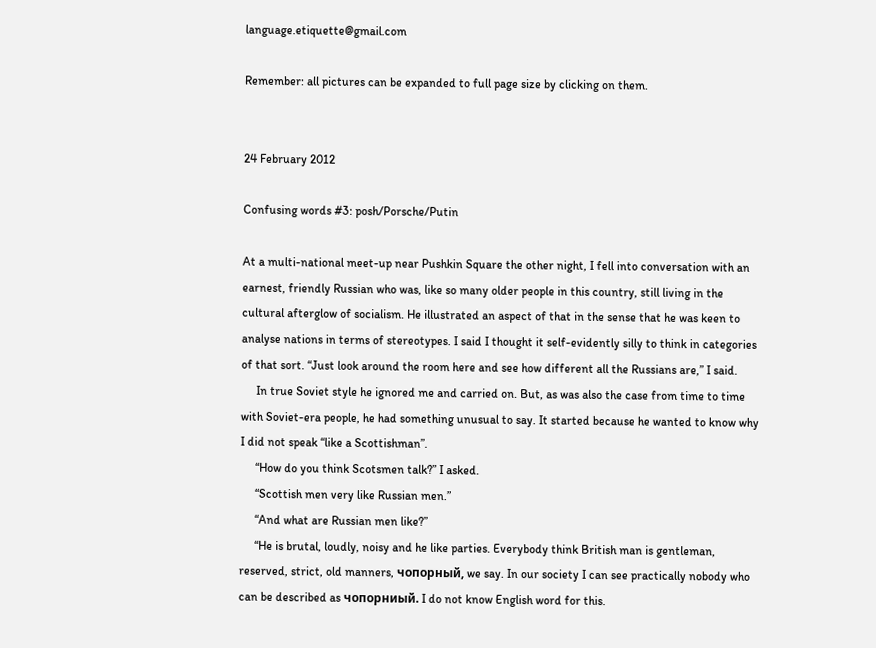language.etiquette@gmail.com

Remember: all pictures can be expanded to full page size by clicking on them.


24 February 2012

Confusing words #3: posh/Porsche/Putin

At a multi-national meet-up near Pushkin Square the other night, I fell into conversation with an earnest, friendly Russian who was, like so many older people in this country, still living in the cultural afterglow of socialism. He illustrated an aspect of that in the sense that he was keen to analyse nations in terms of stereotypes. I said I thought it self-evidently silly to think in categories of that sort. “Just look around the room here and see how different all the Russians are,” I said.
     In true Soviet style he ignored me and carried on. But, as was also the case from time to time with Soviet-era people, he had something unusual to say. It started because he wanted to know why I did not speak “like a Scottishman”.
     “How do you think Scotsmen talk?” I asked.
     “Scottish men very like Russian men.”
     “And what are Russian men like?”
     “He is brutal, loudly, noisy and he like parties. Everybody think British man is gentleman, reserved, strict, old manners, чопорный, we say. In our society I can see practically nobody who can be described as чопорниый. I do not know English word for this.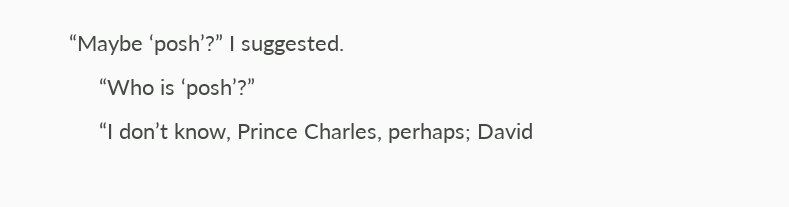“Maybe ‘posh’?” I suggested.
     “Who is ‘posh’?”
     “I don’t know, Prince Charles, perhaps; David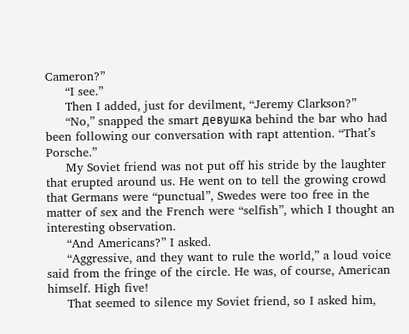Cameron?”
     “I see.”
     Then I added, just for devilment, “Jeremy Clarkson?”
     “No,” snapped the smart девушка behind the bar who had been following our conversation with rapt attention. “That’s Porsche.”
     My Soviet friend was not put off his stride by the laughter that erupted around us. He went on to tell the growing crowd that Germans were “punctual”, Swedes were too free in the matter of sex and the French were “selfish”, which I thought an interesting observation.
     “And Americans?” I asked.
     “Aggressive, and they want to rule the world,” a loud voice said from the fringe of the circle. He was, of course, American himself. High five!
     That seemed to silence my Soviet friend, so I asked him,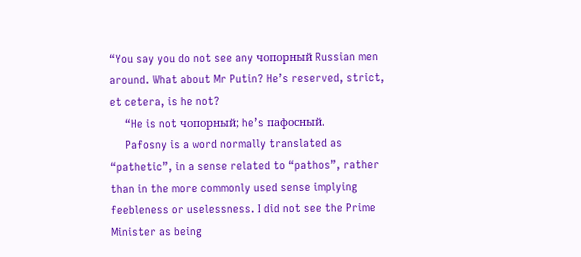“You say you do not see any чопорный Russian men around. What about Mr Putin? He’s reserved, strict, et cetera, is he not?
     “He is not чопорный; he’s пафосный.
     Pafosny is a word normally translated as “pathetic”, in a sense related to “pathos”, rather than in the more commonly used sense implying feebleness or uselessness. I did not see the Prime Minister as being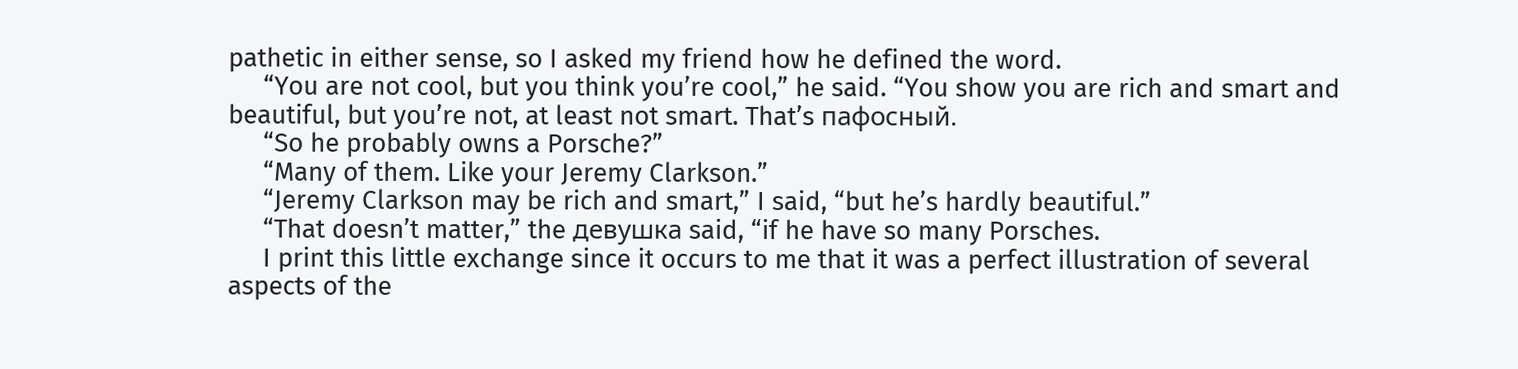pathetic in either sense, so I asked my friend how he defined the word.
     “You are not cool, but you think you’re cool,” he said. “You show you are rich and smart and beautiful, but you’re not, at least not smart. That’s пафосный.
     “So he probably owns a Porsche?”
     “Many of them. Like your Jeremy Clarkson.”
     “Jeremy Clarkson may be rich and smart,” I said, “but he’s hardly beautiful.”
     “That doesn’t matter,” the девушка said, “if he have so many Porsches.
     I print this little exchange since it occurs to me that it was a perfect illustration of several aspects of the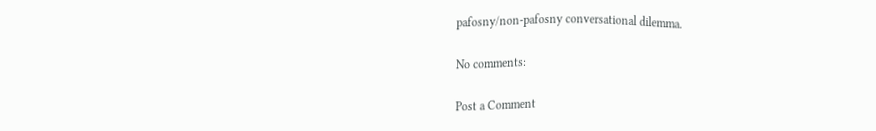pafosny/non-pafosny conversational dilemma.

No comments:

Post a Comment